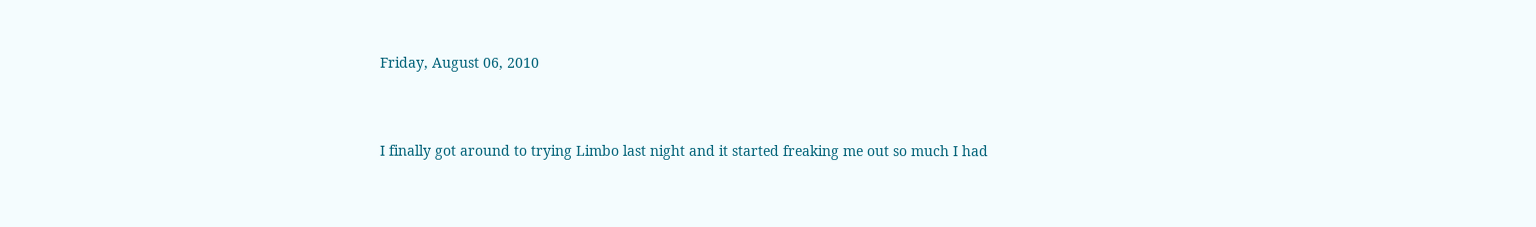Friday, August 06, 2010


I finally got around to trying Limbo last night and it started freaking me out so much I had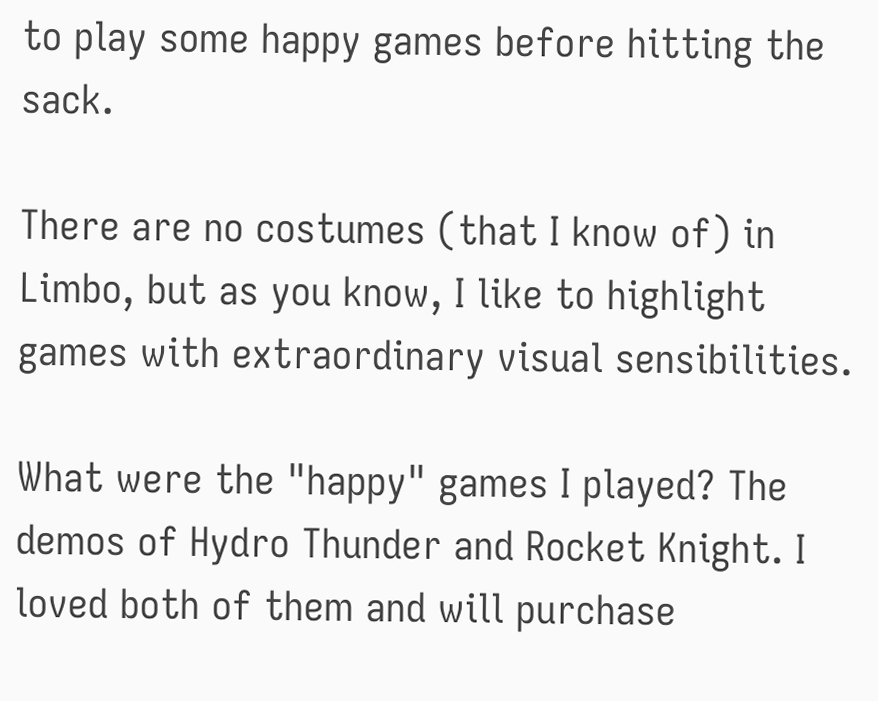to play some happy games before hitting the sack.

There are no costumes (that I know of) in Limbo, but as you know, I like to highlight games with extraordinary visual sensibilities.

What were the "happy" games I played? The demos of Hydro Thunder and Rocket Knight. I loved both of them and will purchase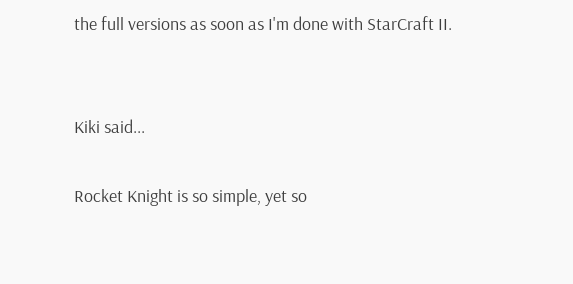the full versions as soon as I'm done with StarCraft II.


Kiki said...

Rocket Knight is so simple, yet so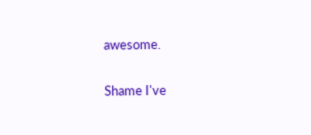awesome.

Shame I've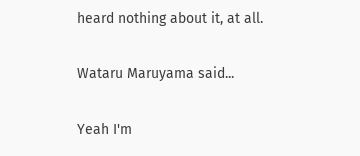heard nothing about it, at all.

Wataru Maruyama said...

Yeah I'm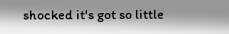shocked it's got so little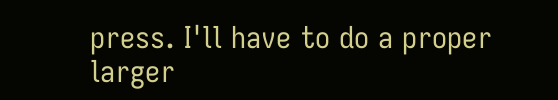press. I'll have to do a proper larger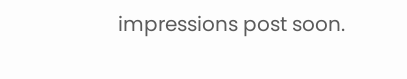impressions post soon.